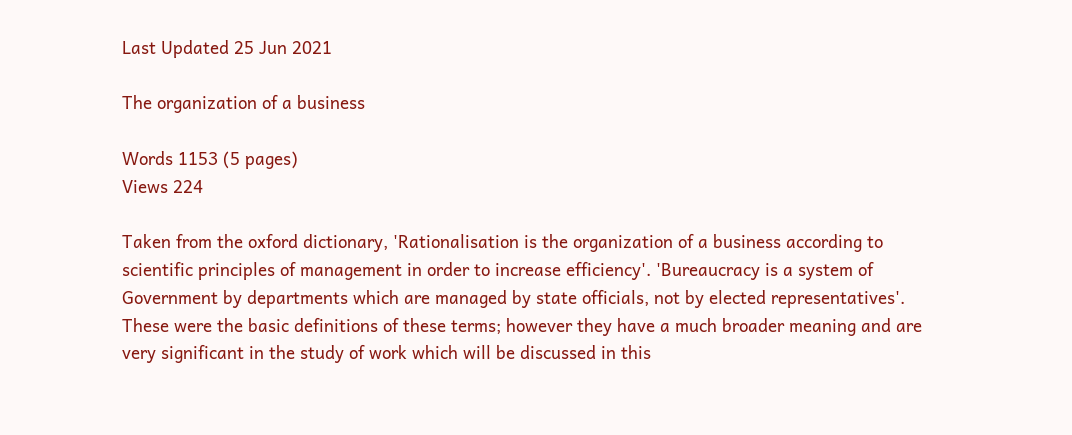Last Updated 25 Jun 2021

The organization of a business

Words 1153 (5 pages)
Views 224

Taken from the oxford dictionary, 'Rationalisation is the organization of a business according to scientific principles of management in order to increase efficiency'. 'Bureaucracy is a system of Government by departments which are managed by state officials, not by elected representatives'. These were the basic definitions of these terms; however they have a much broader meaning and are very significant in the study of work which will be discussed in this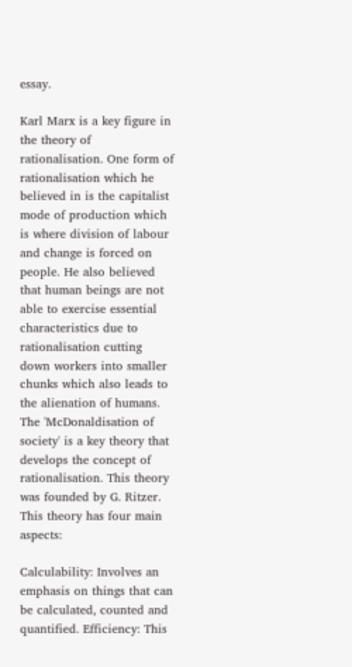essay.

Karl Marx is a key figure in the theory of rationalisation. One form of rationalisation which he believed in is the capitalist mode of production which is where division of labour and change is forced on people. He also believed that human beings are not able to exercise essential characteristics due to rationalisation cutting down workers into smaller chunks which also leads to the alienation of humans. The 'McDonaldisation of society' is a key theory that develops the concept of rationalisation. This theory was founded by G. Ritzer. This theory has four main aspects:

Calculability: Involves an emphasis on things that can be calculated, counted and quantified. Efficiency: This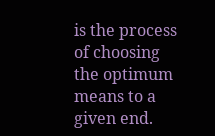is the process of choosing the optimum means to a given end.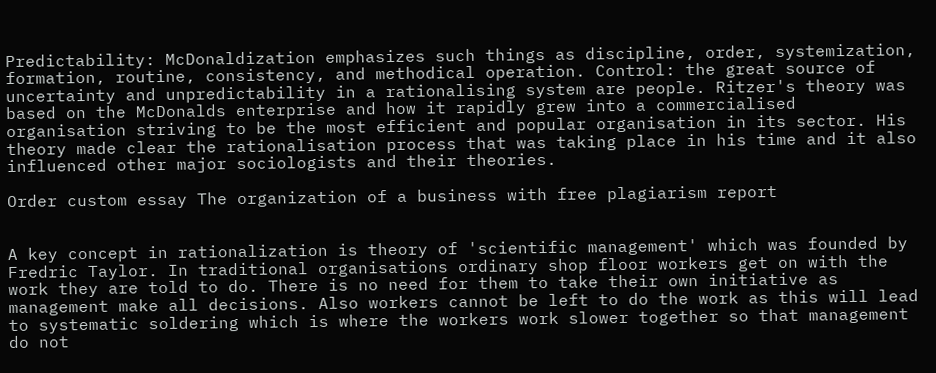Predictability: McDonaldization emphasizes such things as discipline, order, systemization, formation, routine, consistency, and methodical operation. Control: the great source of uncertainty and unpredictability in a rationalising system are people. Ritzer's theory was based on the McDonalds enterprise and how it rapidly grew into a commercialised organisation striving to be the most efficient and popular organisation in its sector. His theory made clear the rationalisation process that was taking place in his time and it also influenced other major sociologists and their theories.

Order custom essay The organization of a business with free plagiarism report


A key concept in rationalization is theory of 'scientific management' which was founded by Fredric Taylor. In traditional organisations ordinary shop floor workers get on with the work they are told to do. There is no need for them to take their own initiative as management make all decisions. Also workers cannot be left to do the work as this will lead to systematic soldering which is where the workers work slower together so that management do not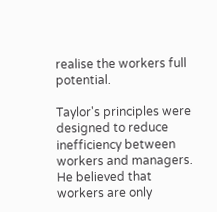realise the workers full potential.

Taylor's principles were designed to reduce inefficiency between workers and managers. He believed that workers are only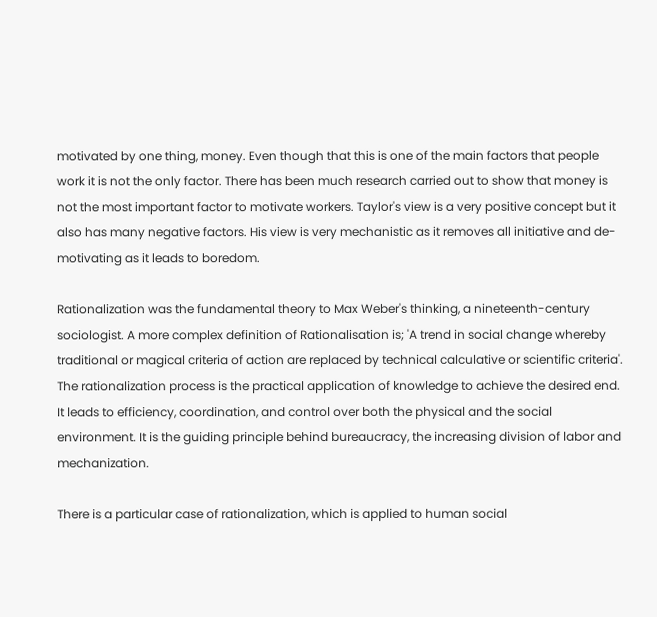motivated by one thing, money. Even though that this is one of the main factors that people work it is not the only factor. There has been much research carried out to show that money is not the most important factor to motivate workers. Taylor's view is a very positive concept but it also has many negative factors. His view is very mechanistic as it removes all initiative and de-motivating as it leads to boredom.

Rationalization was the fundamental theory to Max Weber's thinking, a nineteenth-century sociologist. A more complex definition of Rationalisation is; 'A trend in social change whereby traditional or magical criteria of action are replaced by technical calculative or scientific criteria'. The rationalization process is the practical application of knowledge to achieve the desired end. It leads to efficiency, coordination, and control over both the physical and the social environment. It is the guiding principle behind bureaucracy, the increasing division of labor and mechanization.

There is a particular case of rationalization, which is applied to human social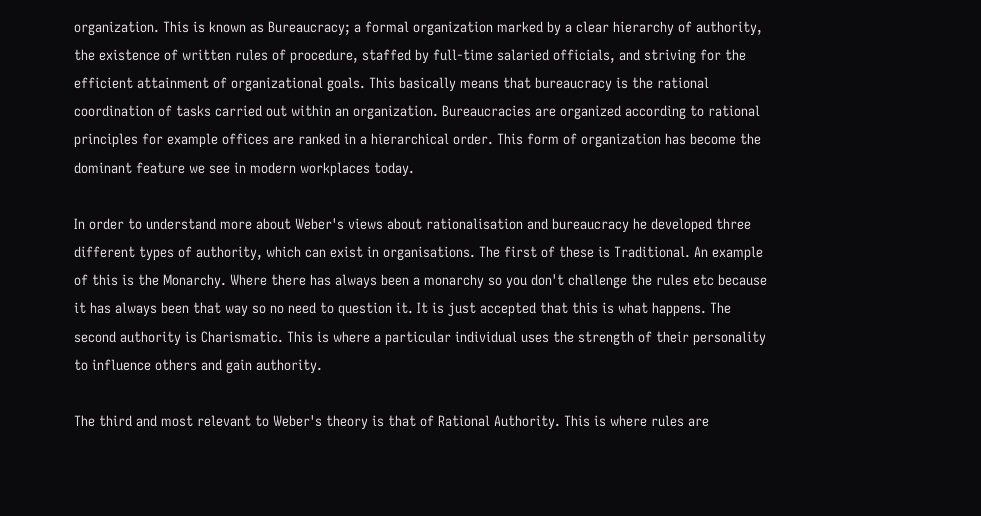organization. This is known as Bureaucracy; a formal organization marked by a clear hierarchy of authority, the existence of written rules of procedure, staffed by full-time salaried officials, and striving for the efficient attainment of organizational goals. This basically means that bureaucracy is the rational coordination of tasks carried out within an organization. Bureaucracies are organized according to rational principles for example offices are ranked in a hierarchical order. This form of organization has become the dominant feature we see in modern workplaces today.

In order to understand more about Weber's views about rationalisation and bureaucracy he developed three different types of authority, which can exist in organisations. The first of these is Traditional. An example of this is the Monarchy. Where there has always been a monarchy so you don't challenge the rules etc because it has always been that way so no need to question it. It is just accepted that this is what happens. The second authority is Charismatic. This is where a particular individual uses the strength of their personality to influence others and gain authority.

The third and most relevant to Weber's theory is that of Rational Authority. This is where rules are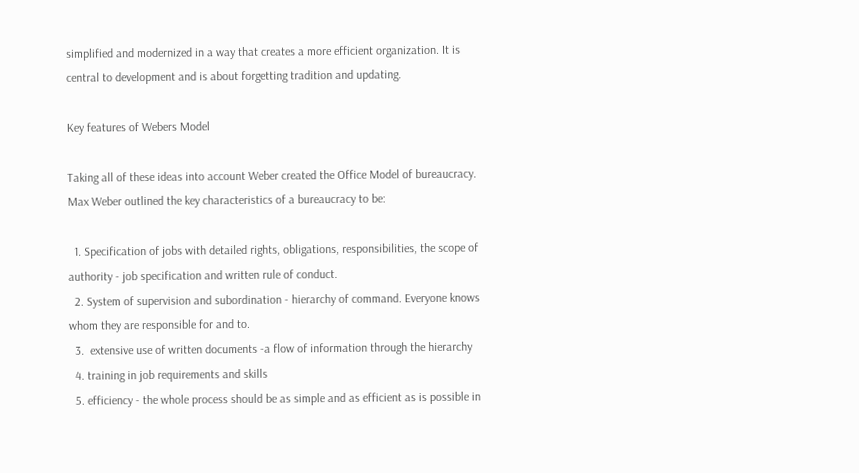simplified and modernized in a way that creates a more efficient organization. It is central to development and is about forgetting tradition and updating.

Key features of Webers Model

Taking all of these ideas into account Weber created the Office Model of bureaucracy. Max Weber outlined the key characteristics of a bureaucracy to be:

  1. Specification of jobs with detailed rights, obligations, responsibilities, the scope of authority - job specification and written rule of conduct.
  2. System of supervision and subordination - hierarchy of command. Everyone knows whom they are responsible for and to.
  3.  extensive use of written documents -a flow of information through the hierarchy
  4. training in job requirements and skills
  5. efficiency - the whole process should be as simple and as efficient as is possible in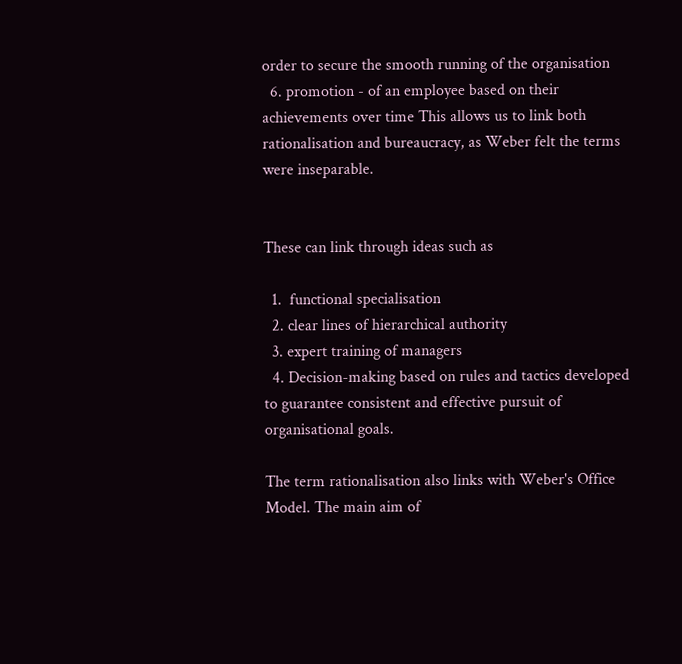order to secure the smooth running of the organisation
  6. promotion - of an employee based on their achievements over time This allows us to link both rationalisation and bureaucracy, as Weber felt the terms were inseparable.


These can link through ideas such as

  1.  functional specialisation
  2. clear lines of hierarchical authority
  3. expert training of managers
  4. Decision-making based on rules and tactics developed to guarantee consistent and effective pursuit of organisational goals.

The term rationalisation also links with Weber's Office Model. The main aim of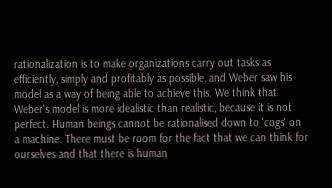rationalization is to make organizations carry out tasks as efficiently, simply and profitably as possible, and Weber saw his model as a way of being able to achieve this. We think that Weber's model is more idealistic than realistic, because it is not perfect. Human beings cannot be rationalised down to 'cogs' on a machine. There must be room for the fact that we can think for ourselves and that there is human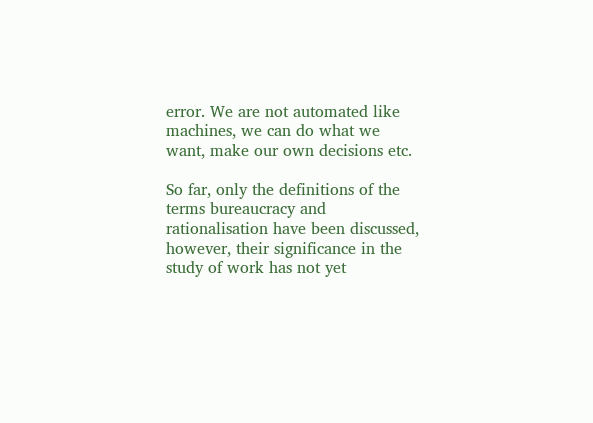error. We are not automated like machines, we can do what we want, make our own decisions etc.

So far, only the definitions of the terms bureaucracy and rationalisation have been discussed, however, their significance in the study of work has not yet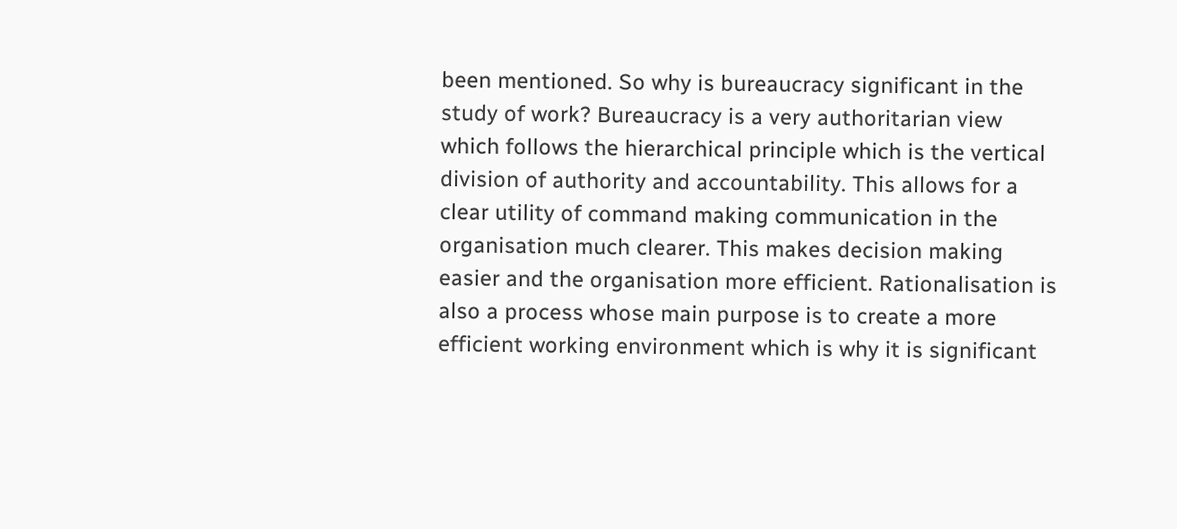been mentioned. So why is bureaucracy significant in the study of work? Bureaucracy is a very authoritarian view which follows the hierarchical principle which is the vertical division of authority and accountability. This allows for a clear utility of command making communication in the organisation much clearer. This makes decision making easier and the organisation more efficient. Rationalisation is also a process whose main purpose is to create a more efficient working environment which is why it is significant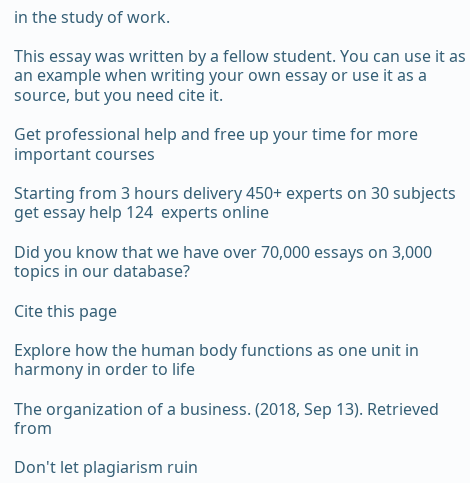in the study of work.

This essay was written by a fellow student. You can use it as an example when writing your own essay or use it as a source, but you need cite it.

Get professional help and free up your time for more important courses

Starting from 3 hours delivery 450+ experts on 30 subjects
get essay help 124  experts online

Did you know that we have over 70,000 essays on 3,000 topics in our database?

Cite this page

Explore how the human body functions as one unit in harmony in order to life

The organization of a business. (2018, Sep 13). Retrieved from

Don't let plagiarism ruin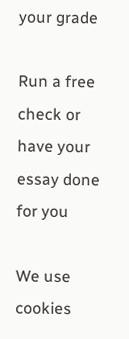your grade

Run a free check or have your essay done for you

We use cookies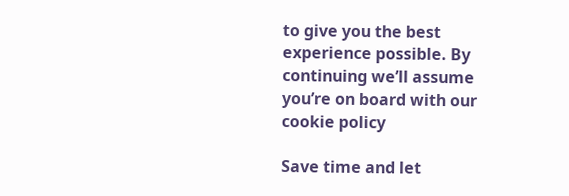to give you the best experience possible. By continuing we’ll assume you’re on board with our cookie policy

Save time and let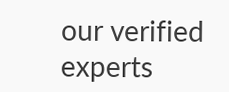our verified experts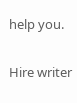help you.

Hire writer